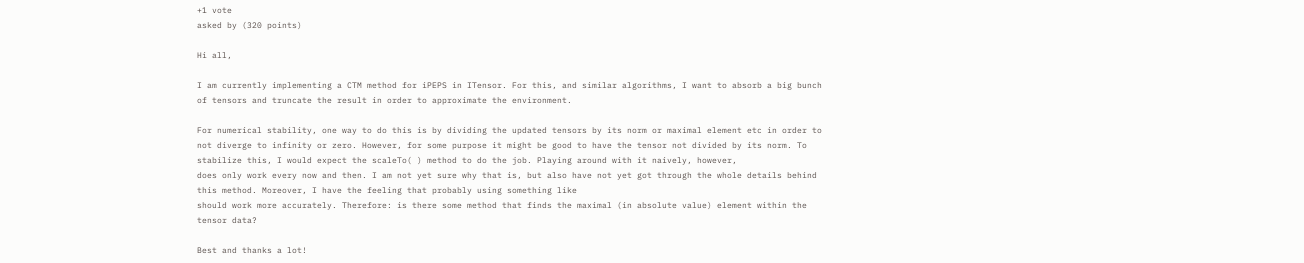+1 vote
asked by (320 points)

Hi all,

I am currently implementing a CTM method for iPEPS in ITensor. For this, and similar algorithms, I want to absorb a big bunch of tensors and truncate the result in order to approximate the environment.

For numerical stability, one way to do this is by dividing the updated tensors by its norm or maximal element etc in order to not diverge to infinity or zero. However, for some purpose it might be good to have the tensor not divided by its norm. To stabilize this, I would expect the scaleTo( ) method to do the job. Playing around with it naively, however,
does only work every now and then. I am not yet sure why that is, but also have not yet got through the whole details behind this method. Moreover, I have the feeling that probably using something like
should work more accurately. Therefore: is there some method that finds the maximal (in absolute value) element within the tensor data?

Best and thanks a lot!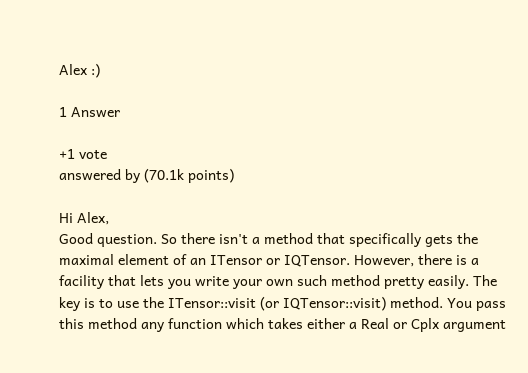Alex :)

1 Answer

+1 vote
answered by (70.1k points)

Hi Alex,
Good question. So there isn't a method that specifically gets the maximal element of an ITensor or IQTensor. However, there is a facility that lets you write your own such method pretty easily. The key is to use the ITensor::visit (or IQTensor::visit) method. You pass this method any function which takes either a Real or Cplx argument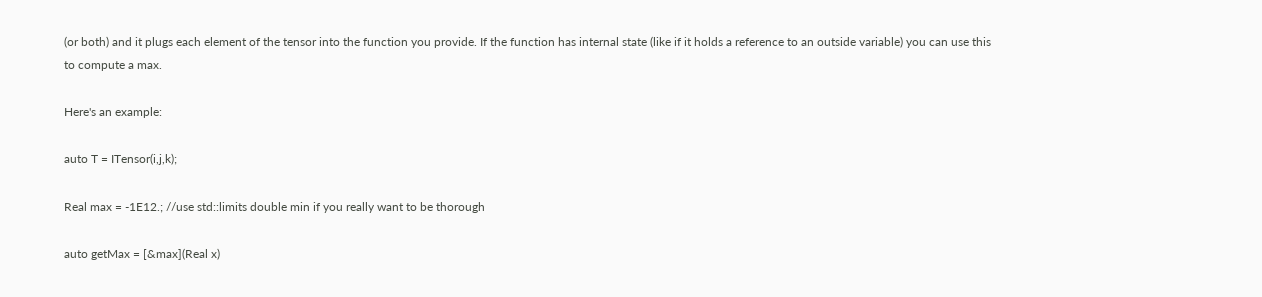(or both) and it plugs each element of the tensor into the function you provide. If the function has internal state (like if it holds a reference to an outside variable) you can use this to compute a max.

Here's an example:

auto T = ITensor(i,j,k);

Real max = -1E12.; //use std::limits double min if you really want to be thorough

auto getMax = [&max](Real x)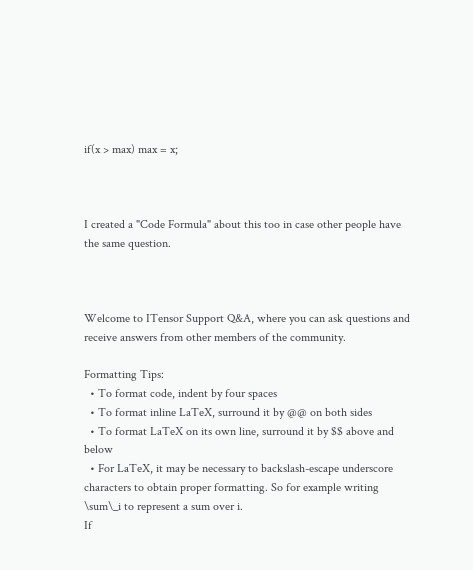if(x > max) max = x;



I created a "Code Formula" about this too in case other people have the same question.



Welcome to ITensor Support Q&A, where you can ask questions and receive answers from other members of the community.

Formatting Tips:
  • To format code, indent by four spaces
  • To format inline LaTeX, surround it by @@ on both sides
  • To format LaTeX on its own line, surround it by $$ above and below
  • For LaTeX, it may be necessary to backslash-escape underscore characters to obtain proper formatting. So for example writing \sum\_i to represent a sum over i.
If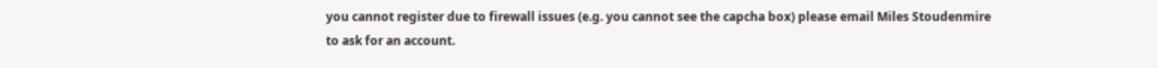you cannot register due to firewall issues (e.g. you cannot see the capcha box) please email Miles Stoudenmire to ask for an account.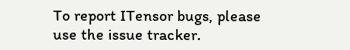To report ITensor bugs, please use the issue tracker.